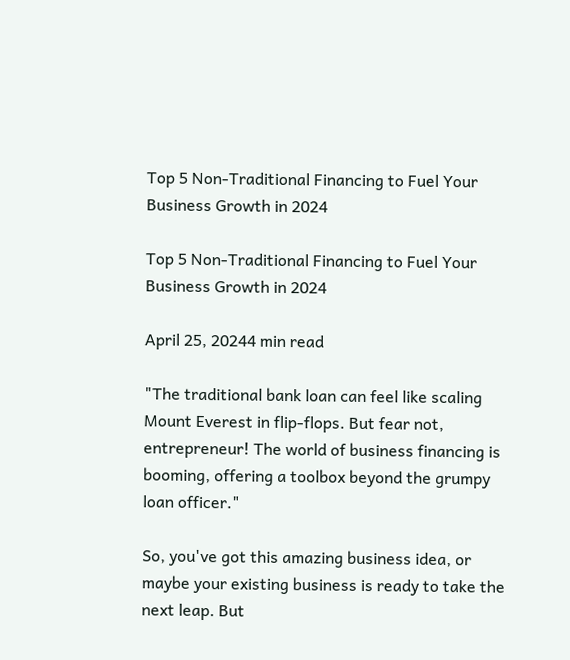Top 5 Non-Traditional Financing to Fuel Your Business Growth in 2024

Top 5 Non-Traditional Financing to Fuel Your Business Growth in 2024

April 25, 20244 min read

"The traditional bank loan can feel like scaling Mount Everest in flip-flops. But fear not, entrepreneur! The world of business financing is booming, offering a toolbox beyond the grumpy loan officer."

So, you've got this amazing business idea, or maybe your existing business is ready to take the next leap. But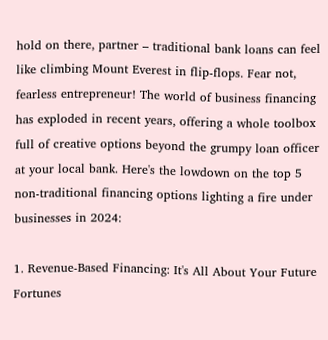hold on there, partner – traditional bank loans can feel like climbing Mount Everest in flip-flops. Fear not, fearless entrepreneur! The world of business financing has exploded in recent years, offering a whole toolbox full of creative options beyond the grumpy loan officer at your local bank. Here's the lowdown on the top 5 non-traditional financing options lighting a fire under businesses in 2024:

1. Revenue-Based Financing: It's All About Your Future Fortunes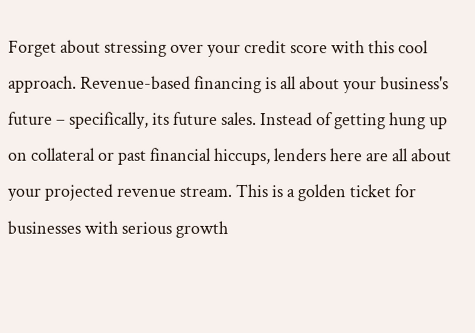Forget about stressing over your credit score with this cool approach. Revenue-based financing is all about your business's future – specifically, its future sales. Instead of getting hung up on collateral or past financial hiccups, lenders here are all about your projected revenue stream. This is a golden ticket for businesses with serious growth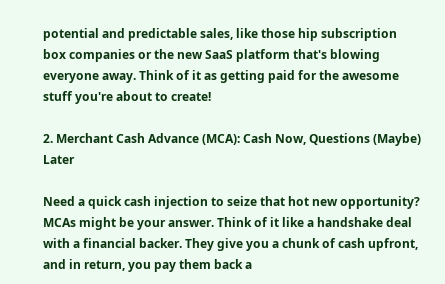potential and predictable sales, like those hip subscription box companies or the new SaaS platform that's blowing everyone away. Think of it as getting paid for the awesome stuff you're about to create!

2. Merchant Cash Advance (MCA): Cash Now, Questions (Maybe) Later

Need a quick cash injection to seize that hot new opportunity? MCAs might be your answer. Think of it like a handshake deal with a financial backer. They give you a chunk of cash upfront, and in return, you pay them back a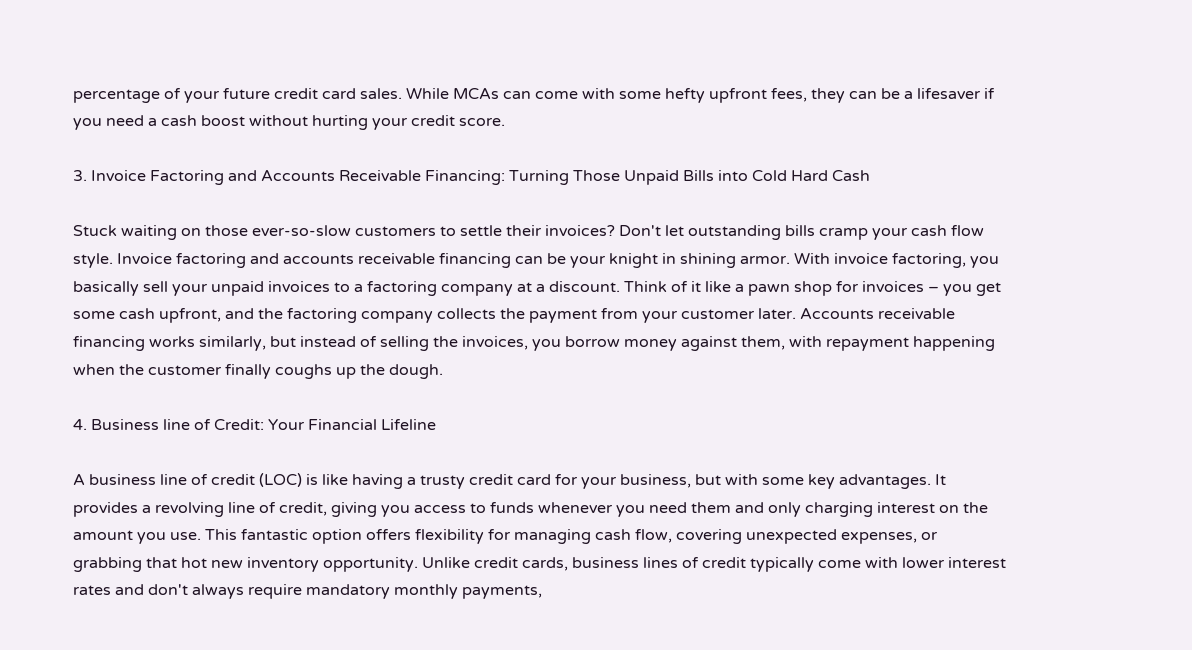percentage of your future credit card sales. While MCAs can come with some hefty upfront fees, they can be a lifesaver if you need a cash boost without hurting your credit score.

3. Invoice Factoring and Accounts Receivable Financing: Turning Those Unpaid Bills into Cold Hard Cash

Stuck waiting on those ever-so-slow customers to settle their invoices? Don't let outstanding bills cramp your cash flow style. Invoice factoring and accounts receivable financing can be your knight in shining armor. With invoice factoring, you basically sell your unpaid invoices to a factoring company at a discount. Think of it like a pawn shop for invoices – you get some cash upfront, and the factoring company collects the payment from your customer later. Accounts receivable financing works similarly, but instead of selling the invoices, you borrow money against them, with repayment happening when the customer finally coughs up the dough.

4. Business line of Credit: Your Financial Lifeline

A business line of credit (LOC) is like having a trusty credit card for your business, but with some key advantages. It provides a revolving line of credit, giving you access to funds whenever you need them and only charging interest on the amount you use. This fantastic option offers flexibility for managing cash flow, covering unexpected expenses, or grabbing that hot new inventory opportunity. Unlike credit cards, business lines of credit typically come with lower interest rates and don't always require mandatory monthly payments,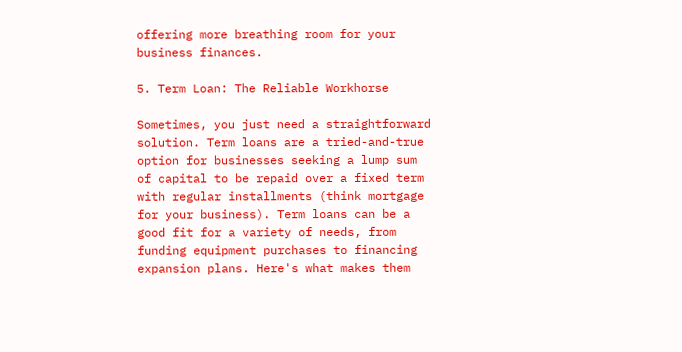offering more breathing room for your business finances.

5. Term Loan: The Reliable Workhorse

Sometimes, you just need a straightforward solution. Term loans are a tried-and-true option for businesses seeking a lump sum of capital to be repaid over a fixed term with regular installments (think mortgage for your business). Term loans can be a good fit for a variety of needs, from funding equipment purchases to financing expansion plans. Here's what makes them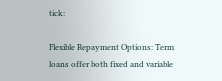tick:

Flexible Repayment Options: Term loans offer both fixed and variable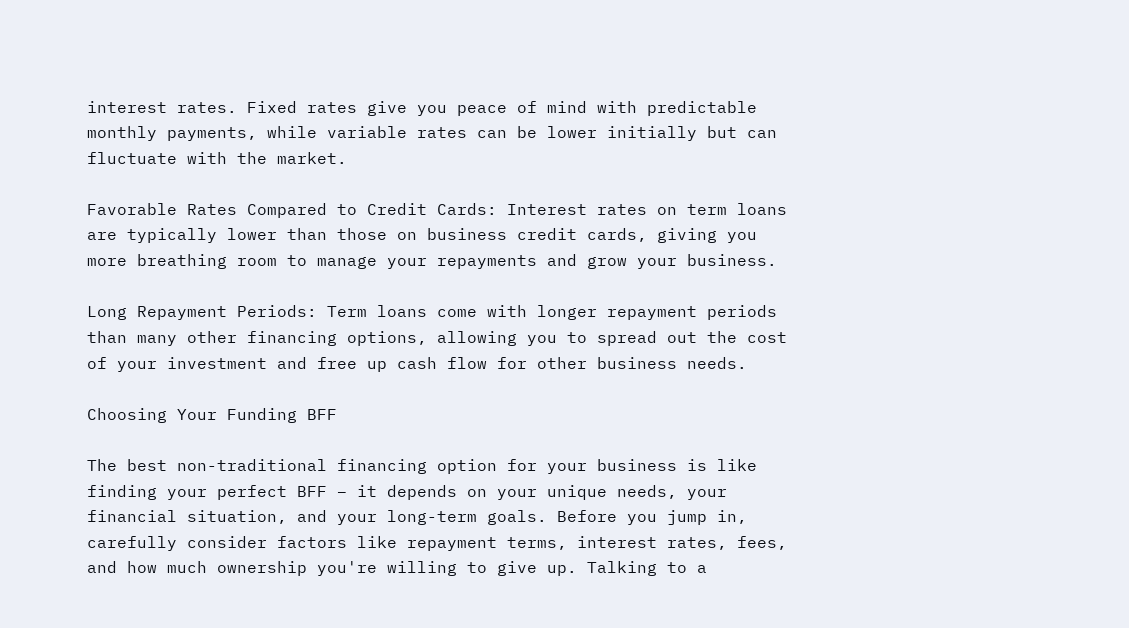interest rates. Fixed rates give you peace of mind with predictable monthly payments, while variable rates can be lower initially but can fluctuate with the market.

Favorable Rates Compared to Credit Cards: Interest rates on term loans are typically lower than those on business credit cards, giving you more breathing room to manage your repayments and grow your business.

Long Repayment Periods: Term loans come with longer repayment periods than many other financing options, allowing you to spread out the cost of your investment and free up cash flow for other business needs.

Choosing Your Funding BFF

The best non-traditional financing option for your business is like finding your perfect BFF – it depends on your unique needs, your financial situation, and your long-term goals. Before you jump in, carefully consider factors like repayment terms, interest rates, fees, and how much ownership you're willing to give up. Talking to a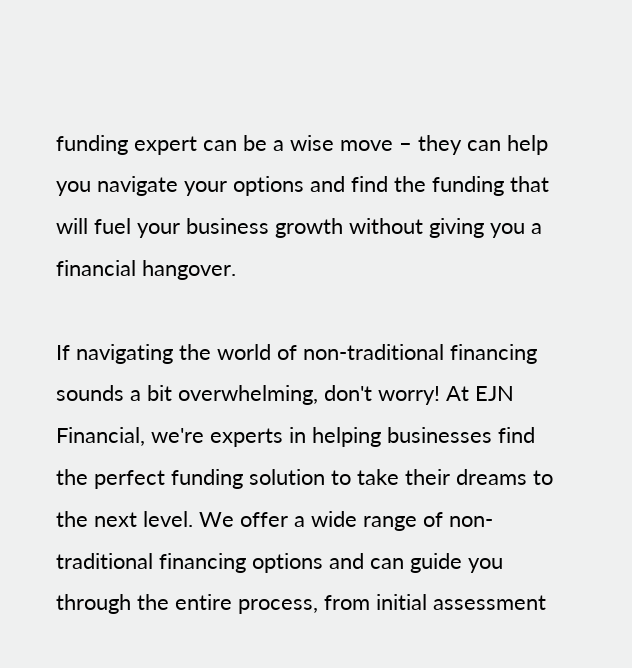funding expert can be a wise move – they can help you navigate your options and find the funding that will fuel your business growth without giving you a financial hangover.

If navigating the world of non-traditional financing sounds a bit overwhelming, don't worry! At EJN Financial, we're experts in helping businesses find the perfect funding solution to take their dreams to the next level. We offer a wide range of non-traditional financing options and can guide you through the entire process, from initial assessment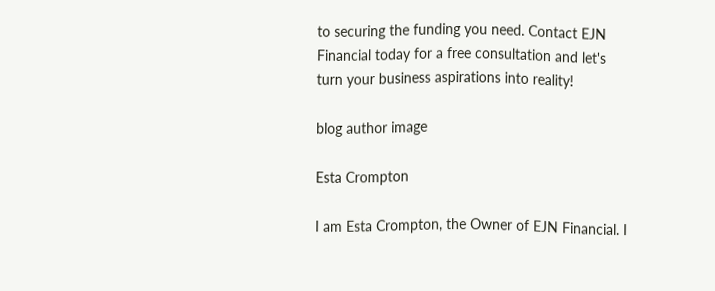to securing the funding you need. Contact EJN Financial today for a free consultation and let's turn your business aspirations into reality!

blog author image

Esta Crompton

I am Esta Crompton, the Owner of EJN Financial. I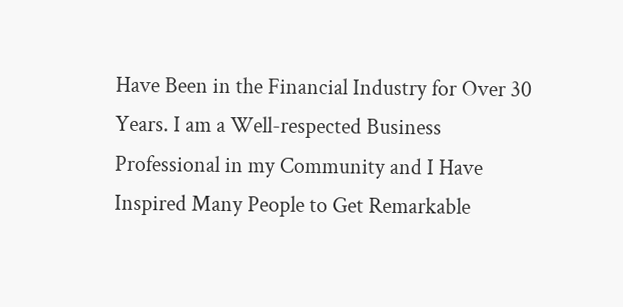Have Been in the Financial Industry for Over 30 Years. I am a Well-respected Business Professional in my Community and I Have Inspired Many People to Get Remarkable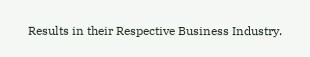Results in their Respective Business Industry.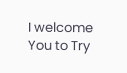I welcome You to Try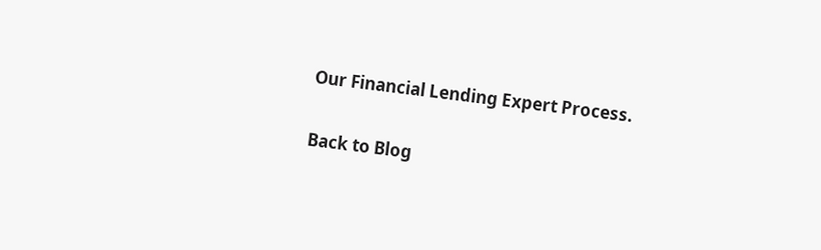Our Financial Lending Expert Process.

Back to Blog